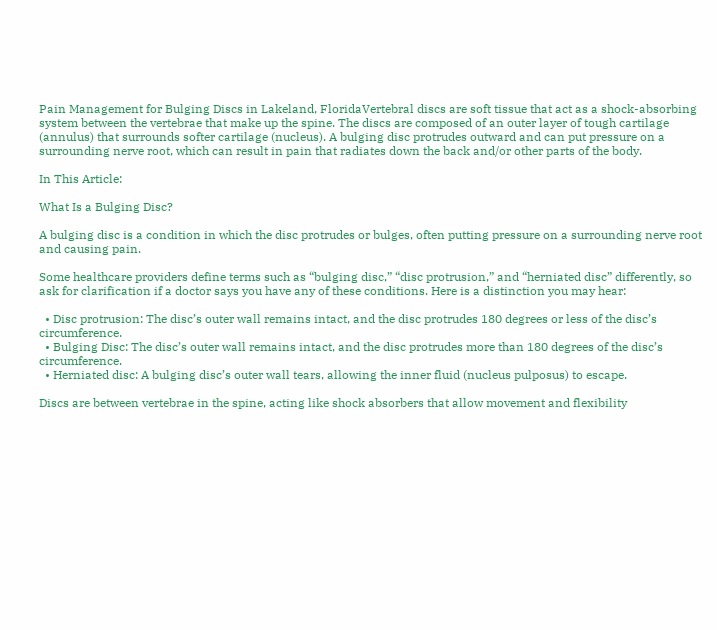Pain Management for Bulging Discs in Lakeland, FloridaVertebral discs are soft tissue that act as a shock-absorbing system between the vertebrae that make up the spine. The discs are composed of an outer layer of tough cartilage (annulus) that surrounds softer cartilage (nucleus). A bulging disc protrudes outward and can put pressure on a surrounding nerve root, which can result in pain that radiates down the back and/or other parts of the body.

In This Article:

What Is a Bulging Disc?

A bulging disc is a condition in which the disc protrudes or bulges, often putting pressure on a surrounding nerve root and causing pain.

Some healthcare providers define terms such as “bulging disc,” “disc protrusion,” and “herniated disc” differently, so ask for clarification if a doctor says you have any of these conditions. Here is a distinction you may hear:

  • Disc protrusion: The disc’s outer wall remains intact, and the disc protrudes 180 degrees or less of the disc’s circumference.
  • Bulging Disc: The disc’s outer wall remains intact, and the disc protrudes more than 180 degrees of the disc’s circumference.
  • Herniated disc: A bulging disc’s outer wall tears, allowing the inner fluid (nucleus pulposus) to escape.

Discs are between vertebrae in the spine, acting like shock absorbers that allow movement and flexibility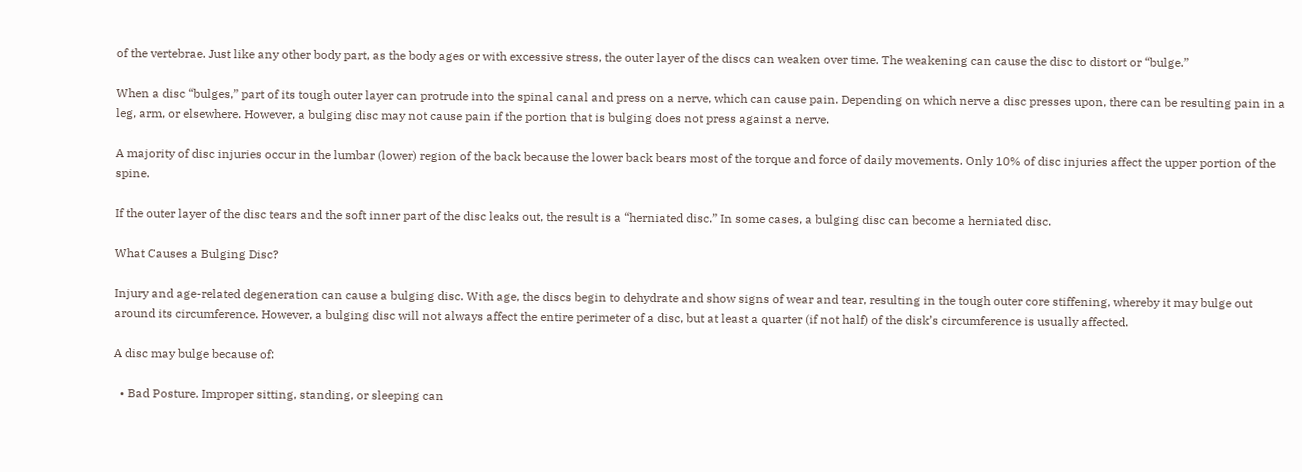of the vertebrae. Just like any other body part, as the body ages or with excessive stress, the outer layer of the discs can weaken over time. The weakening can cause the disc to distort or “bulge.”

When a disc “bulges,” part of its tough outer layer can protrude into the spinal canal and press on a nerve, which can cause pain. Depending on which nerve a disc presses upon, there can be resulting pain in a leg, arm, or elsewhere. However, a bulging disc may not cause pain if the portion that is bulging does not press against a nerve.

A majority of disc injuries occur in the lumbar (lower) region of the back because the lower back bears most of the torque and force of daily movements. Only 10% of disc injuries affect the upper portion of the spine.

If the outer layer of the disc tears and the soft inner part of the disc leaks out, the result is a “herniated disc.” In some cases, a bulging disc can become a herniated disc.

What Causes a Bulging Disc?

Injury and age-related degeneration can cause a bulging disc. With age, the discs begin to dehydrate and show signs of wear and tear, resulting in the tough outer core stiffening, whereby it may bulge out around its circumference. However, a bulging disc will not always affect the entire perimeter of a disc, but at least a quarter (if not half) of the disk’s circumference is usually affected.

A disc may bulge because of:

  • Bad Posture. Improper sitting, standing, or sleeping can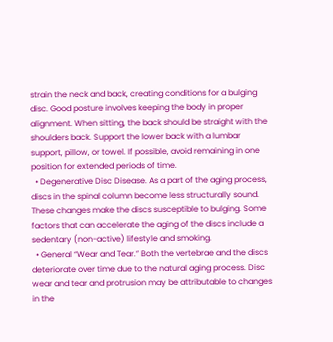strain the neck and back, creating conditions for a bulging disc. Good posture involves keeping the body in proper alignment. When sitting, the back should be straight with the shoulders back. Support the lower back with a lumbar support, pillow, or towel. If possible, avoid remaining in one position for extended periods of time.
  • Degenerative Disc Disease. As a part of the aging process, discs in the spinal column become less structurally sound. These changes make the discs susceptible to bulging. Some factors that can accelerate the aging of the discs include a sedentary (non-active) lifestyle and smoking.
  • General “Wear and Tear.” Both the vertebrae and the discs deteriorate over time due to the natural aging process. Disc wear and tear and protrusion may be attributable to changes in the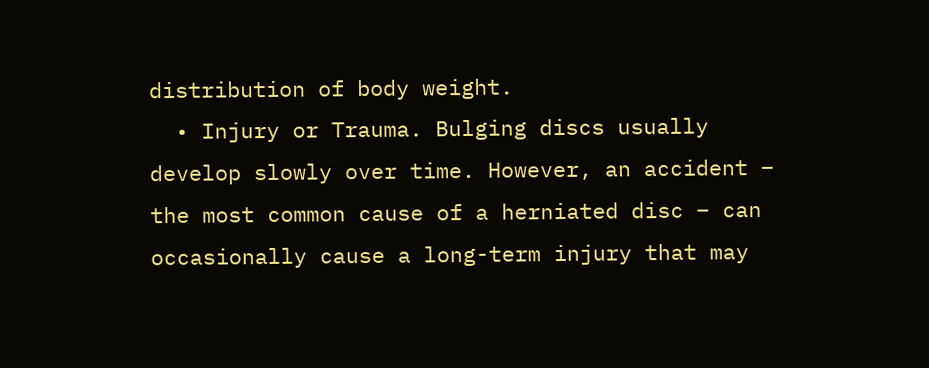distribution of body weight.
  • Injury or Trauma. Bulging discs usually develop slowly over time. However, an accident – the most common cause of a herniated disc – can occasionally cause a long-term injury that may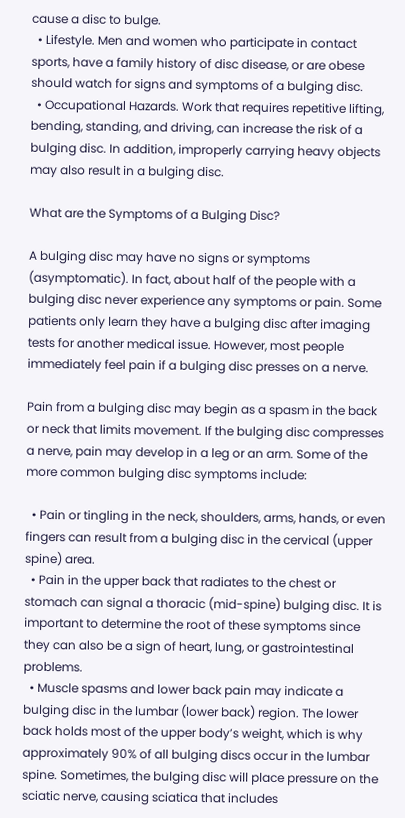cause a disc to bulge.
  • Lifestyle. Men and women who participate in contact sports, have a family history of disc disease, or are obese should watch for signs and symptoms of a bulging disc.
  • Occupational Hazards. Work that requires repetitive lifting, bending, standing, and driving, can increase the risk of a bulging disc. In addition, improperly carrying heavy objects may also result in a bulging disc.

What are the Symptoms of a Bulging Disc?

A bulging disc may have no signs or symptoms (asymptomatic). In fact, about half of the people with a bulging disc never experience any symptoms or pain. Some patients only learn they have a bulging disc after imaging tests for another medical issue. However, most people immediately feel pain if a bulging disc presses on a nerve.

Pain from a bulging disc may begin as a spasm in the back or neck that limits movement. If the bulging disc compresses a nerve, pain may develop in a leg or an arm. Some of the more common bulging disc symptoms include:

  • Pain or tingling in the neck, shoulders, arms, hands, or even fingers can result from a bulging disc in the cervical (upper spine) area.
  • Pain in the upper back that radiates to the chest or stomach can signal a thoracic (mid-spine) bulging disc. It is important to determine the root of these symptoms since they can also be a sign of heart, lung, or gastrointestinal problems.
  • Muscle spasms and lower back pain may indicate a bulging disc in the lumbar (lower back) region. The lower back holds most of the upper body’s weight, which is why approximately 90% of all bulging discs occur in the lumbar spine. Sometimes, the bulging disc will place pressure on the sciatic nerve, causing sciatica that includes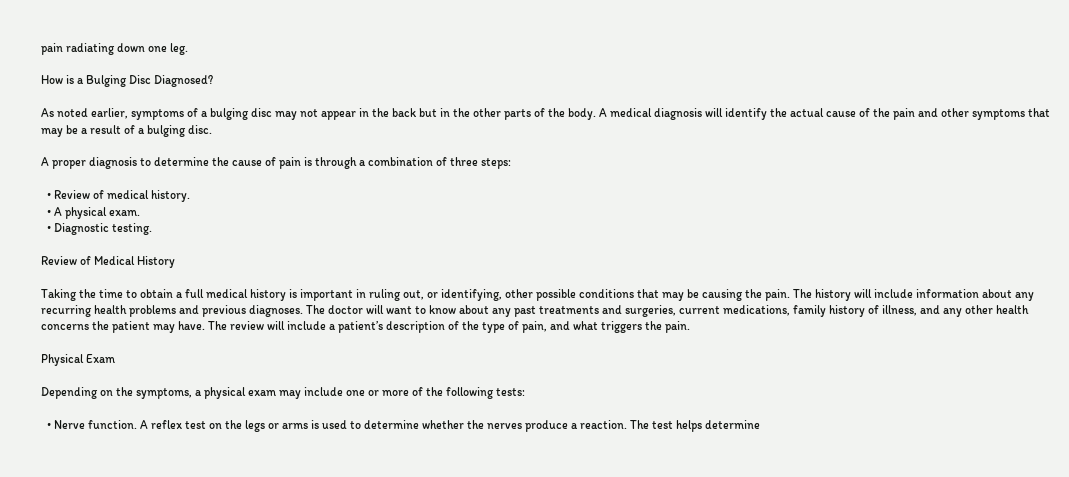pain radiating down one leg.

How is a Bulging Disc Diagnosed?

As noted earlier, symptoms of a bulging disc may not appear in the back but in the other parts of the body. A medical diagnosis will identify the actual cause of the pain and other symptoms that may be a result of a bulging disc.

A proper diagnosis to determine the cause of pain is through a combination of three steps:

  • Review of medical history.
  • A physical exam.
  • Diagnostic testing.

Review of Medical History

Taking the time to obtain a full medical history is important in ruling out, or identifying, other possible conditions that may be causing the pain. The history will include information about any recurring health problems and previous diagnoses. The doctor will want to know about any past treatments and surgeries, current medications, family history of illness, and any other health concerns the patient may have. The review will include a patient’s description of the type of pain, and what triggers the pain.

Physical Exam

Depending on the symptoms, a physical exam may include one or more of the following tests:

  • Nerve function. A reflex test on the legs or arms is used to determine whether the nerves produce a reaction. The test helps determine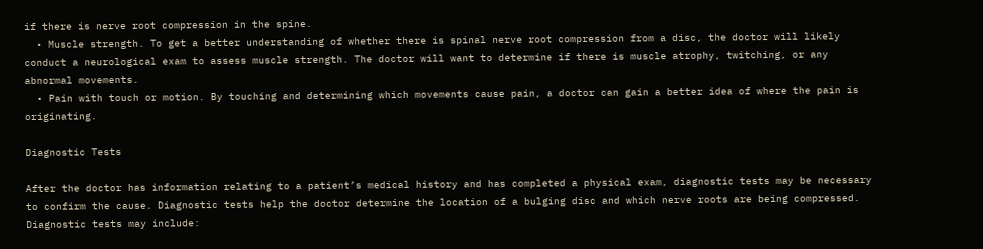if there is nerve root compression in the spine.
  • Muscle strength. To get a better understanding of whether there is spinal nerve root compression from a disc, the doctor will likely conduct a neurological exam to assess muscle strength. The doctor will want to determine if there is muscle atrophy, twitching, or any abnormal movements.
  • Pain with touch or motion. By touching and determining which movements cause pain, a doctor can gain a better idea of where the pain is originating.

Diagnostic Tests

After the doctor has information relating to a patient’s medical history and has completed a physical exam, diagnostic tests may be necessary to confirm the cause. Diagnostic tests help the doctor determine the location of a bulging disc and which nerve roots are being compressed. Diagnostic tests may include: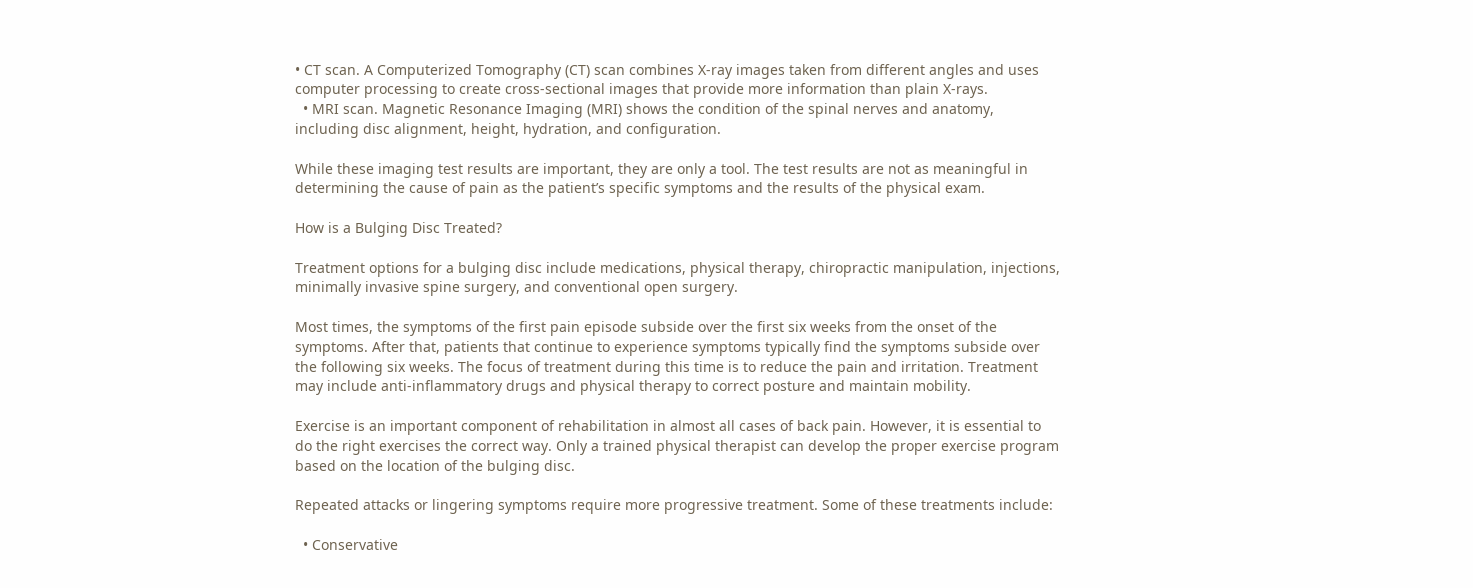• CT scan. A Computerized Tomography (CT) scan combines X-ray images taken from different angles and uses computer processing to create cross-sectional images that provide more information than plain X-rays.
  • MRI scan. Magnetic Resonance Imaging (MRI) shows the condition of the spinal nerves and anatomy, including disc alignment, height, hydration, and configuration.

While these imaging test results are important, they are only a tool. The test results are not as meaningful in determining the cause of pain as the patient’s specific symptoms and the results of the physical exam.

How is a Bulging Disc Treated?

Treatment options for a bulging disc include medications, physical therapy, chiropractic manipulation, injections, minimally invasive spine surgery, and conventional open surgery.

Most times, the symptoms of the first pain episode subside over the first six weeks from the onset of the symptoms. After that, patients that continue to experience symptoms typically find the symptoms subside over the following six weeks. The focus of treatment during this time is to reduce the pain and irritation. Treatment may include anti-inflammatory drugs and physical therapy to correct posture and maintain mobility.

Exercise is an important component of rehabilitation in almost all cases of back pain. However, it is essential to do the right exercises the correct way. Only a trained physical therapist can develop the proper exercise program based on the location of the bulging disc.

Repeated attacks or lingering symptoms require more progressive treatment. Some of these treatments include:

  • Conservative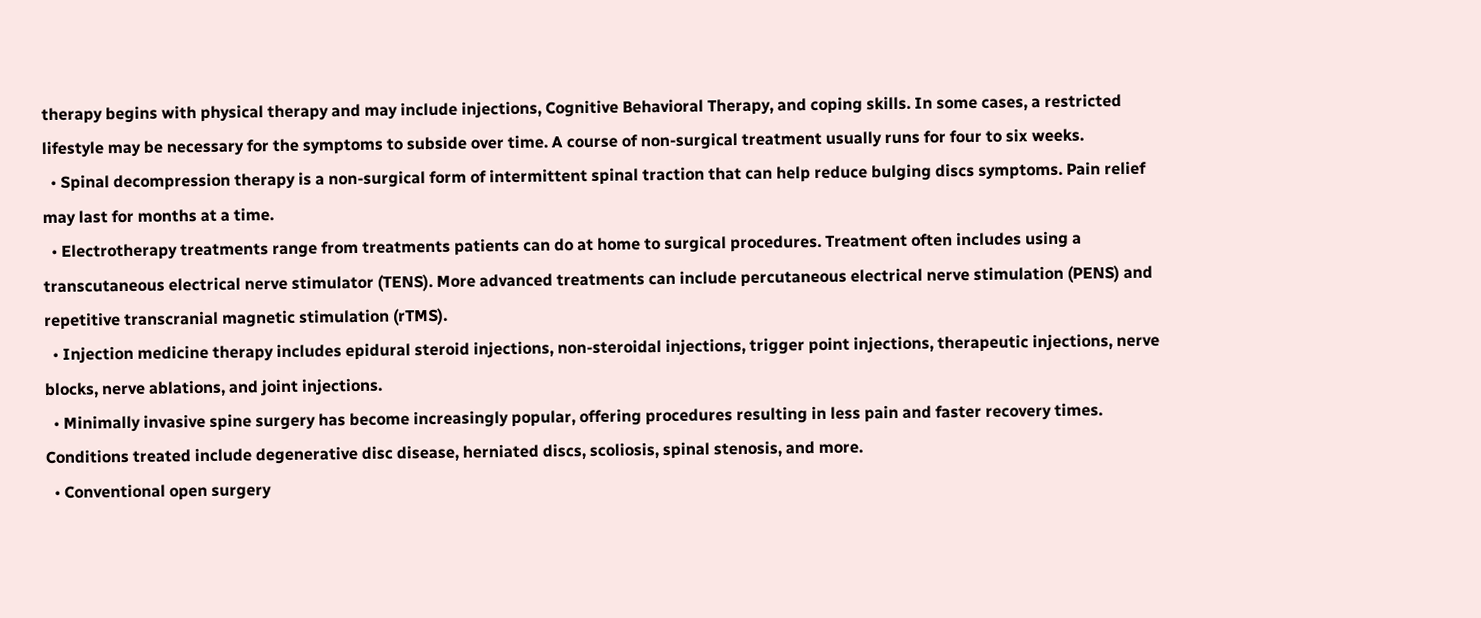therapy begins with physical therapy and may include injections, Cognitive Behavioral Therapy, and coping skills. In some cases, a restricted lifestyle may be necessary for the symptoms to subside over time. A course of non-surgical treatment usually runs for four to six weeks.
  • Spinal decompression therapy is a non-surgical form of intermittent spinal traction that can help reduce bulging discs symptoms. Pain relief may last for months at a time.
  • Electrotherapy treatments range from treatments patients can do at home to surgical procedures. Treatment often includes using a transcutaneous electrical nerve stimulator (TENS). More advanced treatments can include percutaneous electrical nerve stimulation (PENS) and repetitive transcranial magnetic stimulation (rTMS).
  • Injection medicine therapy includes epidural steroid injections, non-steroidal injections, trigger point injections, therapeutic injections, nerve blocks, nerve ablations, and joint injections.
  • Minimally invasive spine surgery has become increasingly popular, offering procedures resulting in less pain and faster recovery times. Conditions treated include degenerative disc disease, herniated discs, scoliosis, spinal stenosis, and more.
  • Conventional open surgery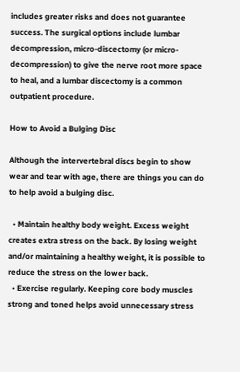includes greater risks and does not guarantee success. The surgical options include lumbar decompression, micro-discectomy (or micro-decompression) to give the nerve root more space to heal, and a lumbar discectomy is a common outpatient procedure.

How to Avoid a Bulging Disc

Although the intervertebral discs begin to show wear and tear with age, there are things you can do to help avoid a bulging disc.

  • Maintain healthy body weight. Excess weight creates extra stress on the back. By losing weight and/or maintaining a healthy weight, it is possible to reduce the stress on the lower back.
  • Exercise regularly. Keeping core body muscles strong and toned helps avoid unnecessary stress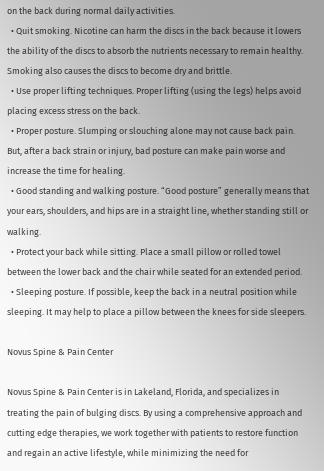on the back during normal daily activities.
  • Quit smoking. Nicotine can harm the discs in the back because it lowers the ability of the discs to absorb the nutrients necessary to remain healthy. Smoking also causes the discs to become dry and brittle.
  • Use proper lifting techniques. Proper lifting (using the legs) helps avoid placing excess stress on the back.
  • Proper posture. Slumping or slouching alone may not cause back pain. But, after a back strain or injury, bad posture can make pain worse and increase the time for healing.
  • Good standing and walking posture. “Good posture” generally means that your ears, shoulders, and hips are in a straight line, whether standing still or walking.
  • Protect your back while sitting. Place a small pillow or rolled towel between the lower back and the chair while seated for an extended period.
  • Sleeping posture. If possible, keep the back in a neutral position while sleeping. It may help to place a pillow between the knees for side sleepers.

Novus Spine & Pain Center

Novus Spine & Pain Center is in Lakeland, Florida, and specializes in treating the pain of bulging discs. By using a comprehensive approach and cutting edge therapies, we work together with patients to restore function and regain an active lifestyle, while minimizing the need for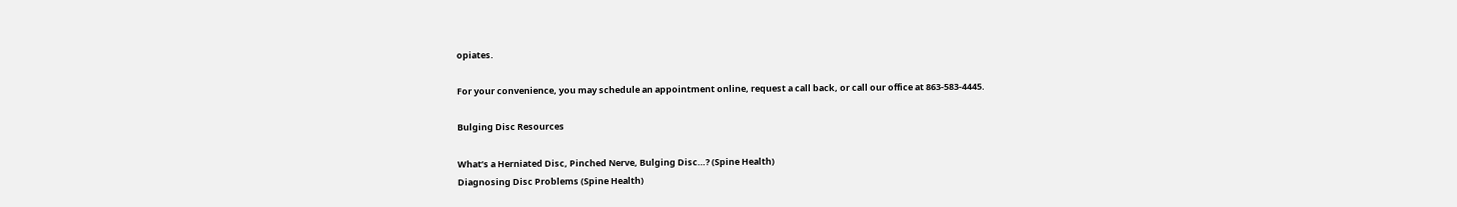opiates.

For your convenience, you may schedule an appointment online, request a call back, or call our office at 863-583-4445.

Bulging Disc Resources

What’s a Herniated Disc, Pinched Nerve, Bulging Disc…? (Spine Health)
Diagnosing Disc Problems (Spine Health)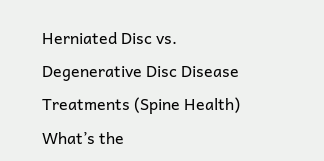Herniated Disc vs. Degenerative Disc Disease Treatments (Spine Health)
What’s the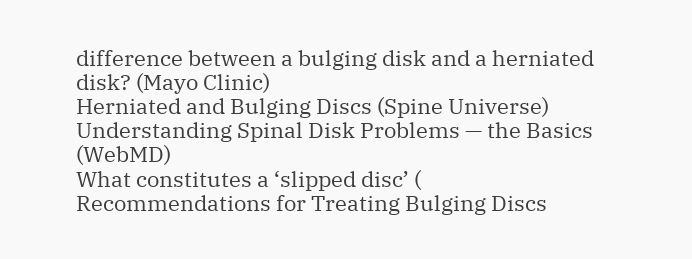difference between a bulging disk and a herniated disk? (Mayo Clinic)
Herniated and Bulging Discs (Spine Universe)
Understanding Spinal Disk Problems — the Basics (WebMD)
What constitutes a ‘slipped disc’ (
Recommendations for Treating Bulging Discs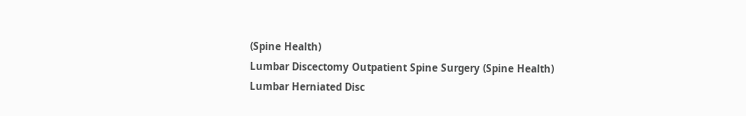(Spine Health)
Lumbar Discectomy Outpatient Spine Surgery (Spine Health)
Lumbar Herniated Disc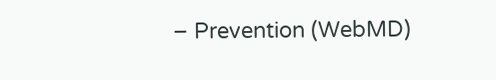– Prevention (WebMD)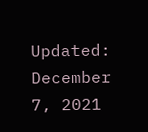Updated: December 7, 2021